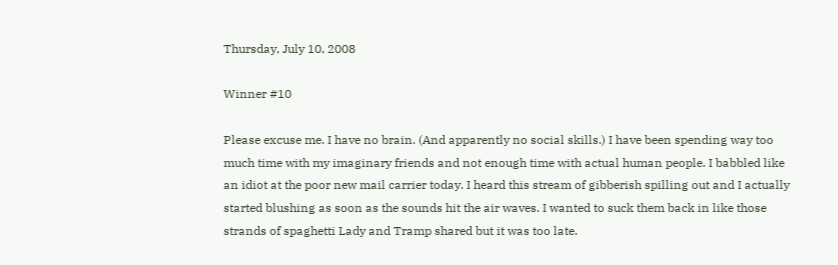Thursday, July 10, 2008

Winner #10

Please excuse me. I have no brain. (And apparently no social skills.) I have been spending way too much time with my imaginary friends and not enough time with actual human people. I babbled like an idiot at the poor new mail carrier today. I heard this stream of gibberish spilling out and I actually started blushing as soon as the sounds hit the air waves. I wanted to suck them back in like those strands of spaghetti Lady and Tramp shared but it was too late.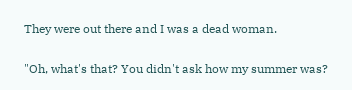They were out there and I was a dead woman.

"Oh, what's that? You didn't ask how my summer was?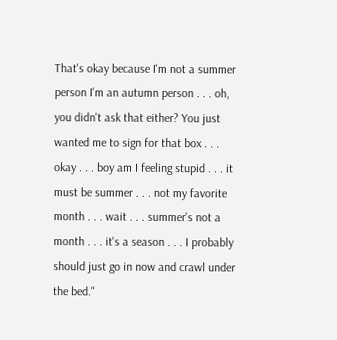That's okay because I'm not a summer person I'm an autumn person . . . oh, you didn't ask that either? You just wanted me to sign for that box . . . okay . . . boy am I feeling stupid . . . it must be summer . . . not my favorite month . . . wait . . . summer's not a month . . . it's a season . . . I probably should just go in now and crawl under the bed."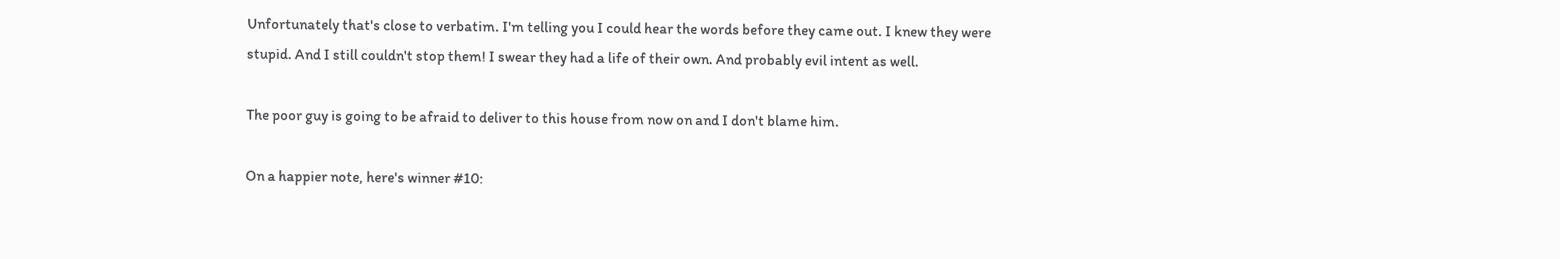Unfortunately that's close to verbatim. I'm telling you I could hear the words before they came out. I knew they were stupid. And I still couldn't stop them! I swear they had a life of their own. And probably evil intent as well.

The poor guy is going to be afraid to deliver to this house from now on and I don't blame him.

On a happier note, here's winner #10: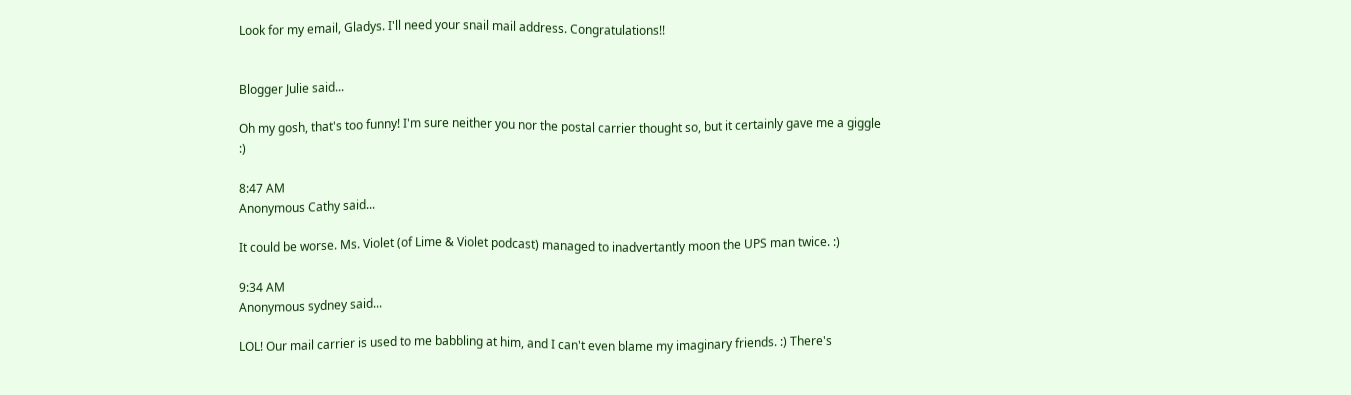Look for my email, Gladys. I'll need your snail mail address. Congratulations!!


Blogger Julie said...

Oh my gosh, that's too funny! I'm sure neither you nor the postal carrier thought so, but it certainly gave me a giggle :)

8:47 AM
Anonymous Cathy said...

It could be worse. Ms. Violet (of Lime & Violet podcast) managed to inadvertantly moon the UPS man twice. :)

9:34 AM
Anonymous sydney said...

LOL! Our mail carrier is used to me babbling at him, and I can't even blame my imaginary friends. :) There's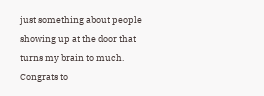just something about people showing up at the door that turns my brain to much. Congrats to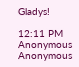Gladys!

12:11 PM
Anonymous Anonymous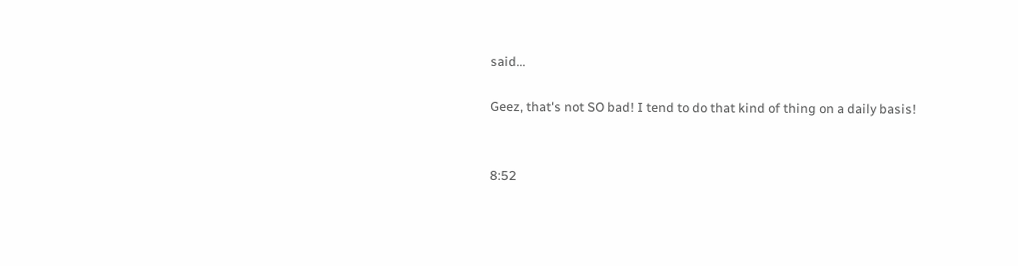said...

Geez, that's not SO bad! I tend to do that kind of thing on a daily basis!


8:52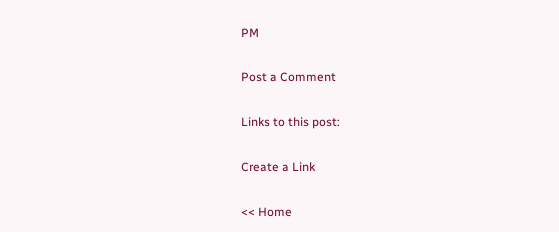PM

Post a Comment

Links to this post:

Create a Link

<< Home